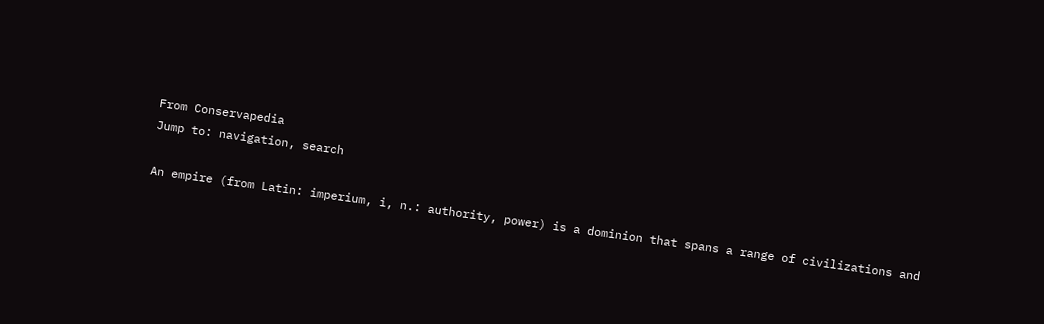From Conservapedia
Jump to: navigation, search

An empire (from Latin: imperium, i, n.: authority, power) is a dominion that spans a range of civilizations and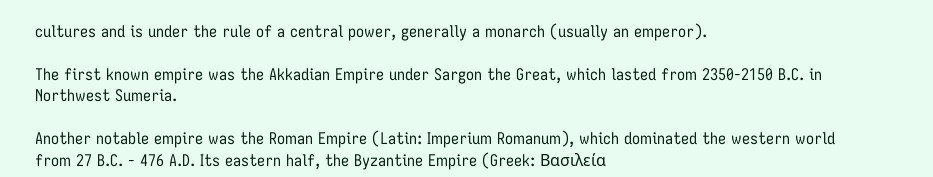cultures and is under the rule of a central power, generally a monarch (usually an emperor).

The first known empire was the Akkadian Empire under Sargon the Great, which lasted from 2350-2150 B.C. in Northwest Sumeria.

Another notable empire was the Roman Empire (Latin: Imperium Romanum), which dominated the western world from 27 B.C. - 476 A.D. Its eastern half, the Byzantine Empire (Greek: Βασιλεία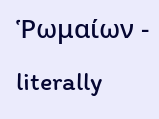Ῥωμαίων - literally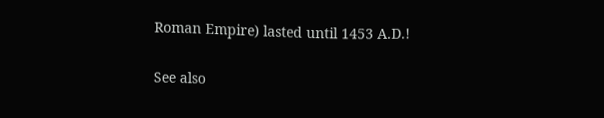Roman Empire) lasted until 1453 A.D.!

See also